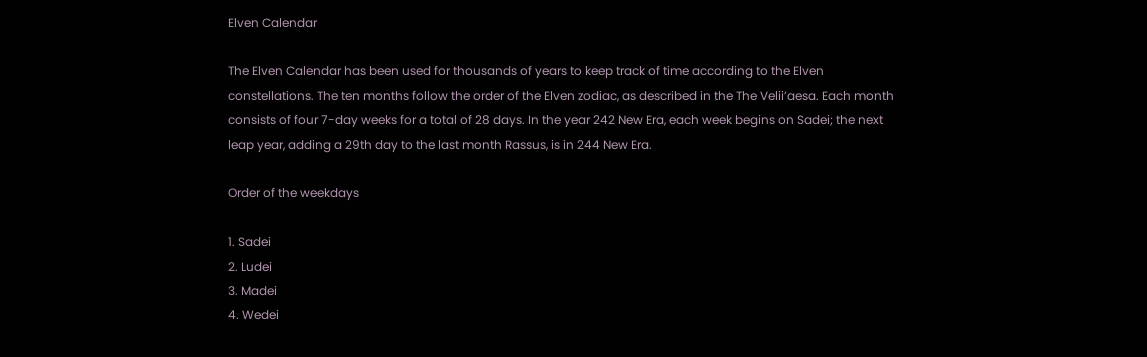Elven Calendar

The Elven Calendar has been used for thousands of years to keep track of time according to the Elven constellations. The ten months follow the order of the Elven zodiac, as described in the The Velii’aesa. Each month consists of four 7-day weeks for a total of 28 days. In the year 242 New Era, each week begins on Sadei; the next leap year, adding a 29th day to the last month Rassus, is in 244 New Era.

Order of the weekdays

1. Sadei
2. Ludei
3. Madei
4. Wedei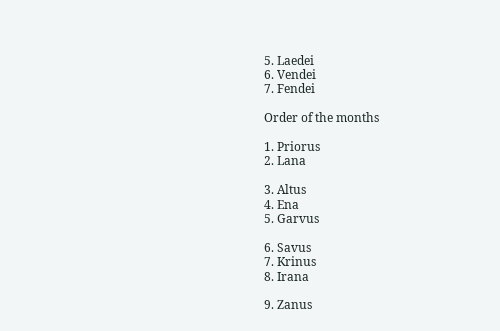5. Laedei
6. Vendei
7. Fendei

Order of the months

1. Priorus
2. Lana

3. Altus
4. Ena
5. Garvus

6. Savus
7. Krinus
8. Irana

9. Zanus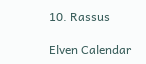10. Rassus

Elven Calendar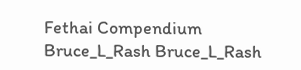Fethai Compendium Bruce_L_Rash Bruce_L_Rash